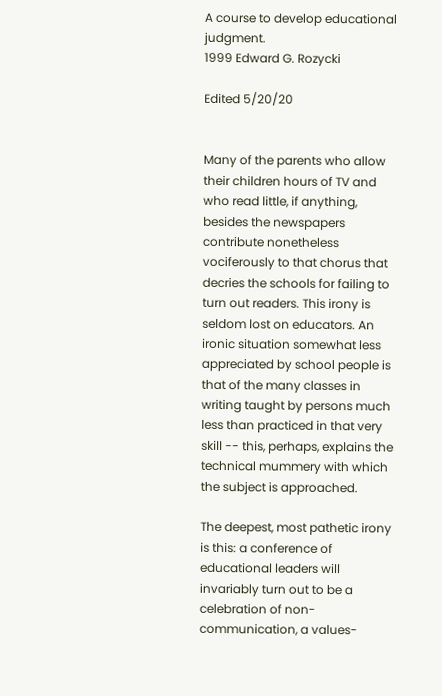A course to develop educational judgment.
1999 Edward G. Rozycki

Edited 5/20/20


Many of the parents who allow their children hours of TV and who read little, if anything, besides the newspapers contribute nonetheless vociferously to that chorus that decries the schools for failing to turn out readers. This irony is seldom lost on educators. An ironic situation somewhat less appreciated by school people is that of the many classes in writing taught by persons much less than practiced in that very skill -- this, perhaps, explains the technical mummery with which the subject is approached.

The deepest, most pathetic irony is this: a conference of educational leaders will invariably turn out to be a celebration of non-communication, a values-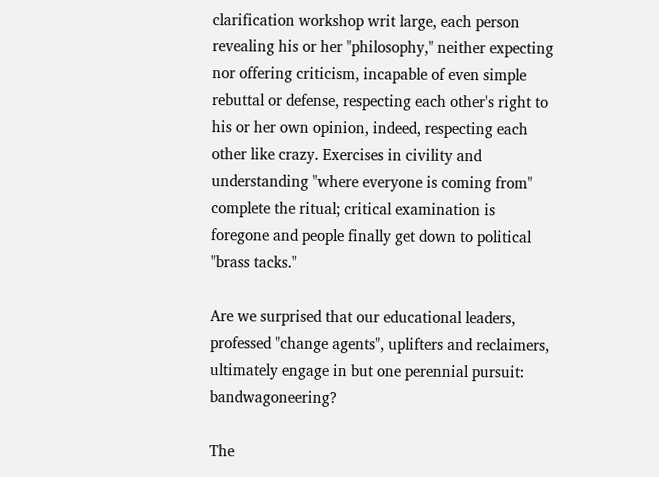clarification workshop writ large, each person revealing his or her "philosophy," neither expecting nor offering criticism, incapable of even simple rebuttal or defense, respecting each other's right to his or her own opinion, indeed, respecting each other like crazy. Exercises in civility and understanding "where everyone is coming from" complete the ritual; critical examination is foregone and people finally get down to political "brass tacks."

Are we surprised that our educational leaders, professed "change agents", uplifters and reclaimers, ultimately engage in but one perennial pursuit: bandwagoneering?

The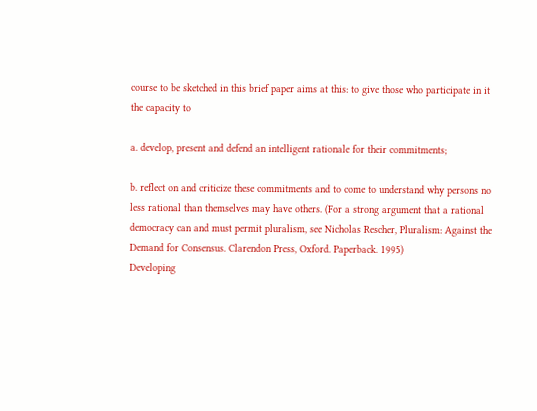course to be sketched in this brief paper aims at this: to give those who participate in it the capacity to

a. develop, present and defend an intelligent rationale for their commitments;

b. reflect on and criticize these commitments and to come to understand why persons no less rational than themselves may have others. (For a strong argument that a rational democracy can and must permit pluralism, see Nicholas Rescher, Pluralism: Against the Demand for Consensus. Clarendon Press, Oxford. Paperback. 1995)
Developing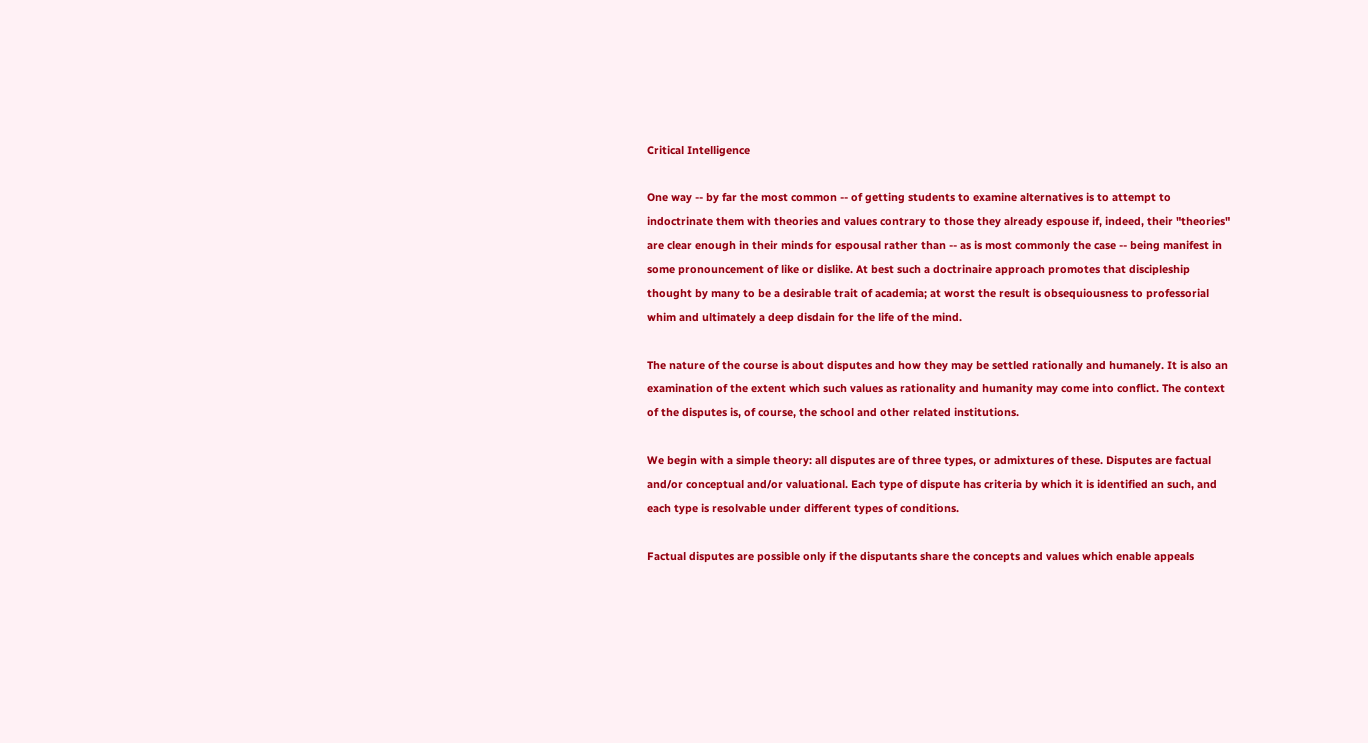Critical Intelligence

One way -- by far the most common -- of getting students to examine alternatives is to attempt to indoctrinate them with theories and values contrary to those they already espouse if, indeed, their "theories" are clear enough in their minds for espousal rather than -- as is most commonly the case -- being manifest in some pronouncement of like or dislike. At best such a doctrinaire approach promotes that discipleship thought by many to be a desirable trait of academia; at worst the result is obsequiousness to professorial whim and ultimately a deep disdain for the life of the mind.

The nature of the course is about disputes and how they may be settled rationally and humanely. It is also an examination of the extent which such values as rationality and humanity may come into conflict. The context of the disputes is, of course, the school and other related institutions.

We begin with a simple theory: all disputes are of three types, or admixtures of these. Disputes are factual and/or conceptual and/or valuational. Each type of dispute has criteria by which it is identified an such, and each type is resolvable under different types of conditions.

Factual disputes are possible only if the disputants share the concepts and values which enable appeals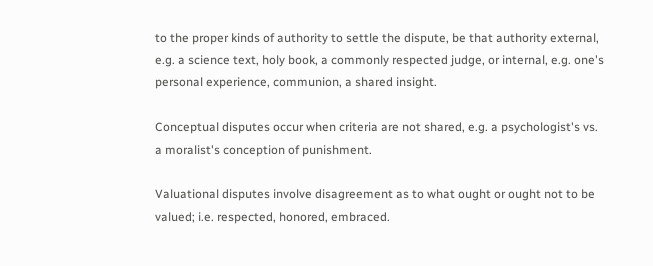to the proper kinds of authority to settle the dispute, be that authority external, e.g. a science text, holy book, a commonly respected judge, or internal, e.g. one's personal experience, communion, a shared insight.

Conceptual disputes occur when criteria are not shared, e.g. a psychologist's vs. a moralist's conception of punishment.

Valuational disputes involve disagreement as to what ought or ought not to be valued; i.e. respected, honored, embraced.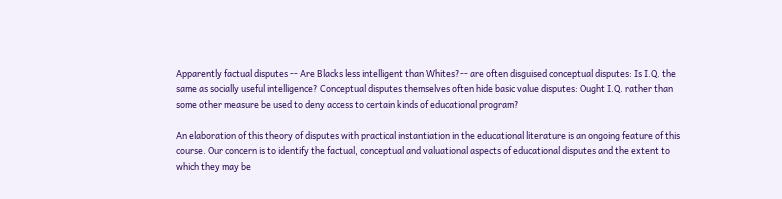Apparently factual disputes -- Are Blacks less intelligent than Whites?-- are often disguised conceptual disputes: Is I.Q. the same as socially useful intelligence? Conceptual disputes themselves often hide basic value disputes: Ought I.Q. rather than some other measure be used to deny access to certain kinds of educational program?

An elaboration of this theory of disputes with practical instantiation in the educational literature is an ongoing feature of this course. Our concern is to identify the factual, conceptual and valuational aspects of educational disputes and the extent to which they may be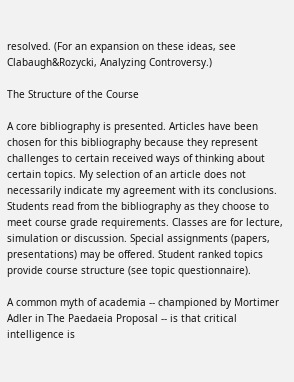resolved. (For an expansion on these ideas, see Clabaugh&Rozycki, Analyzing Controversy.)

The Structure of the Course

A core bibliography is presented. Articles have been chosen for this bibliography because they represent challenges to certain received ways of thinking about certain topics. My selection of an article does not necessarily indicate my agreement with its conclusions. Students read from the bibliography as they choose to meet course grade requirements. Classes are for lecture, simulation or discussion. Special assignments (papers, presentations) may be offered. Student ranked topics provide course structure (see topic questionnaire).

A common myth of academia -- championed by Mortimer Adler in The Paedaeia Proposal -- is that critical intelligence is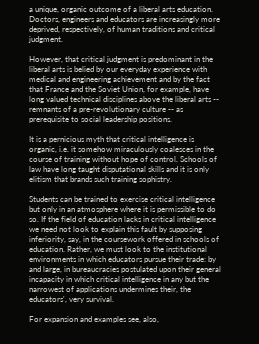a unique, organic outcome of a liberal arts education. Doctors, engineers and educators are increasingly more deprived, respectively, of human traditions and critical judgment.

However, that critical judgment is predominant in the liberal arts is belied by our everyday experience with medical and engineering achievement and by the fact that France and the Soviet Union, for example, have long valued technical disciplines above the liberal arts -- remnants of a pre-revolutionary culture -- as prerequisite to social leadership positions.

It is a pernicious myth that critical intelligence is organic, i.e. it somehow miraculously coalesces in the course of training without hope of control. Schools of law have long taught disputational skills and it is only elitism that brands such training sophistry.

Students can be trained to exercise critical intelligence but only in an atmosphere where it is permissible to do so. If the field of education lacks in critical intelligence we need not look to explain this fault by supposing inferiority, say, in the coursework offered in schools of education. Rather, we must look to the institutional environments in which educators pursue their trade: by and large, in bureaucracies postulated upon their general incapacity in which critical intelligence in any but the narrowest of applications undermines their, the educators', very survival.

For expansion and examples see, also,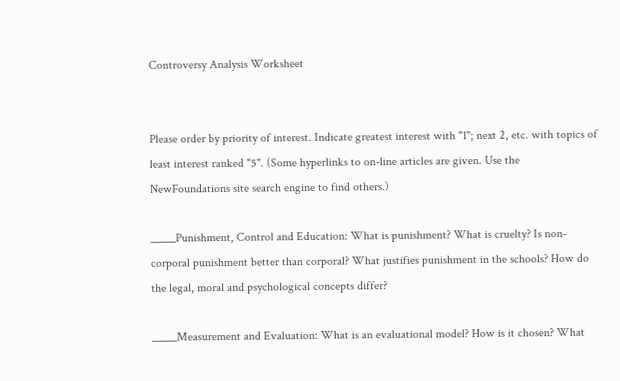Controversy Analysis Worksheet


Please order by priority of interest. Indicate greatest interest with "1"; next 2, etc. with topics of least interest ranked "5". (Some hyperlinks to on-line articles are given. Use the NewFoundations site search engine to find others.)

_____Punishment, Control and Education: What is punishment? What is cruelty? Is non-corporal punishment better than corporal? What justifies punishment in the schools? How do the legal, moral and psychological concepts differ?

_____Measurement and Evaluation: What is an evaluational model? How is it chosen? What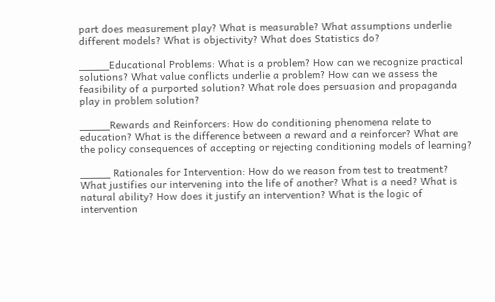part does measurement play? What is measurable? What assumptions underlie different models? What is objectivity? What does Statistics do?

_____Educational Problems: What is a problem? How can we recognize practical solutions? What value conflicts underlie a problem? How can we assess the feasibility of a purported solution? What role does persuasion and propaganda play in problem solution?

_____Rewards and Reinforcers: How do conditioning phenomena relate to education? What is the difference between a reward and a reinforcer? What are the policy consequences of accepting or rejecting conditioning models of learning?

_____ Rationales for Intervention: How do we reason from test to treatment? What justifies our intervening into the life of another? What is a need? What is natural ability? How does it justify an intervention? What is the logic of intervention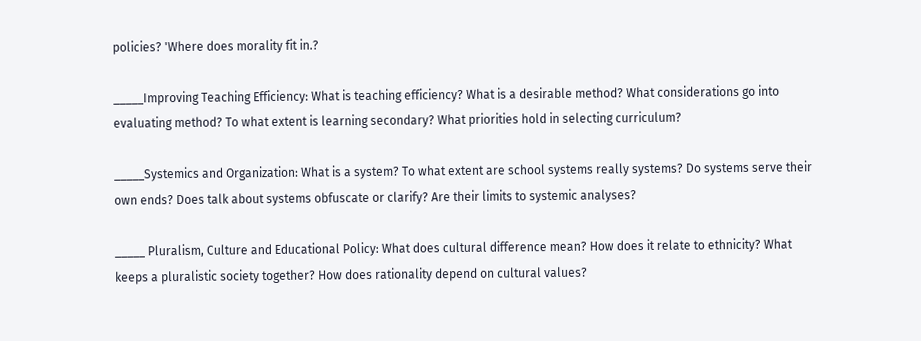policies? 'Where does morality fit in.?

_____Improving Teaching Efficiency: What is teaching efficiency? What is a desirable method? What considerations go into evaluating method? To what extent is learning secondary? What priorities hold in selecting curriculum?

_____Systemics and Organization: What is a system? To what extent are school systems really systems? Do systems serve their own ends? Does talk about systems obfuscate or clarify? Are their limits to systemic analyses?

_____ Pluralism, Culture and Educational Policy: What does cultural difference mean? How does it relate to ethnicity? What keeps a pluralistic society together? How does rationality depend on cultural values?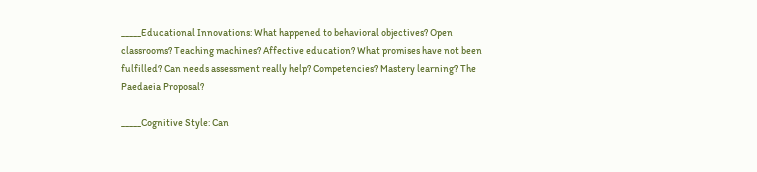_____Educational Innovations: What happened to behavioral objectives? Open classrooms? Teaching machines? Affective education? What promises have not been fulfilled? Can needs assessment really help? Competencies? Mastery learning? The Paedaeia Proposal?

_____Cognitive Style: Can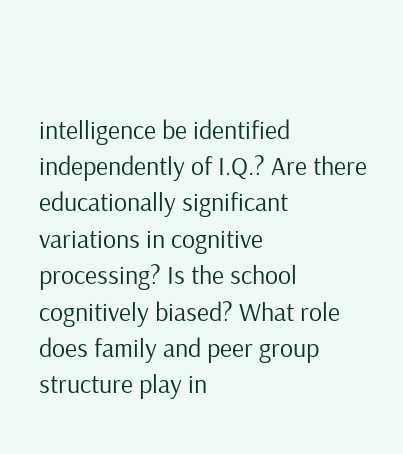intelligence be identified independently of I.Q.? Are there educationally significant variations in cognitive processing? Is the school cognitively biased? What role does family and peer group structure play in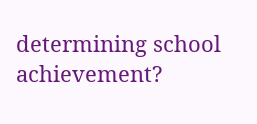determining school achievement?